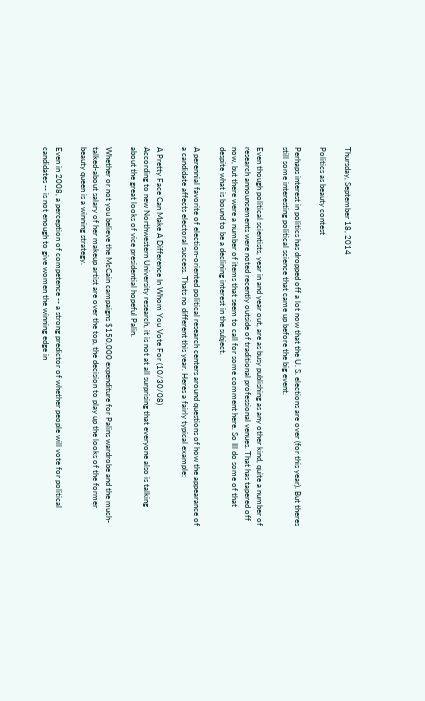Thursday, September 18, 2014

Politics as beauty contest

Perhaps interest in politics has dropped off a lot now that the U. S. elections are over (for this year). But theres still some interesting political science that came up before the big event.

Even though political scientists, year in and year out, are as busy publishing as any other kind, quite a number of research announcements were noted recently outside of traditional professional venues. That has tapered off now, but there were a number of items that seem to call for some comment here. So Ill do some of that despite what is bound to be a declining interest in the subject.

A perennial favorite of election-oriented political research centers around questions of how the appearance of a candidate affects electoral success. Thats no different this year. Heres a fairly typical example:

A Pretty Face Can Make A Difference In Whom You Vote For (10/30/08)
According to new Northwestern University research, it is not at all surprising that everyone also is talking about the great looks of vice presidential hopeful Palin.

Whether or not you believe the McCain campaigns $150,000 expenditure for Palins wardrobe and the much-talked-about salary of her makeup artist are over the top, the decision to play up the looks of the former beauty queen is a winning strategy.

Even in 2008, a perception of competence -- a strong predictor of whether people will vote for political candidates -- is not enough to give women the winning edge in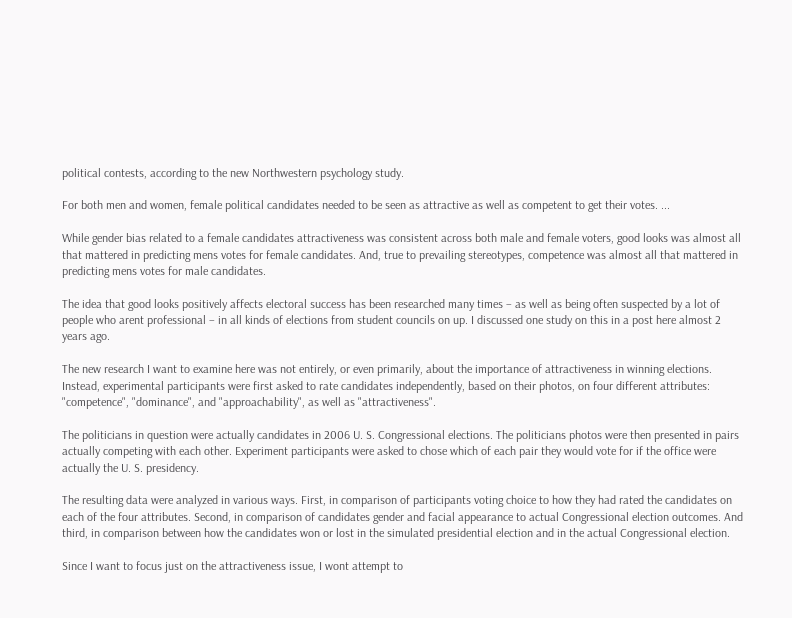political contests, according to the new Northwestern psychology study.

For both men and women, female political candidates needed to be seen as attractive as well as competent to get their votes. ...

While gender bias related to a female candidates attractiveness was consistent across both male and female voters, good looks was almost all that mattered in predicting mens votes for female candidates. And, true to prevailing stereotypes, competence was almost all that mattered in predicting mens votes for male candidates.

The idea that good looks positively affects electoral success has been researched many times – as well as being often suspected by a lot of people who arent professional – in all kinds of elections from student councils on up. I discussed one study on this in a post here almost 2 years ago.

The new research I want to examine here was not entirely, or even primarily, about the importance of attractiveness in winning elections. Instead, experimental participants were first asked to rate candidates independently, based on their photos, on four different attributes: "competence", "dominance", and "approachability", as well as "attractiveness".

The politicians in question were actually candidates in 2006 U. S. Congressional elections. The politicians photos were then presented in pairs actually competing with each other. Experiment participants were asked to chose which of each pair they would vote for if the office were actually the U. S. presidency.

The resulting data were analyzed in various ways. First, in comparison of participants voting choice to how they had rated the candidates on each of the four attributes. Second, in comparison of candidates gender and facial appearance to actual Congressional election outcomes. And third, in comparison between how the candidates won or lost in the simulated presidential election and in the actual Congressional election.

Since I want to focus just on the attractiveness issue, I wont attempt to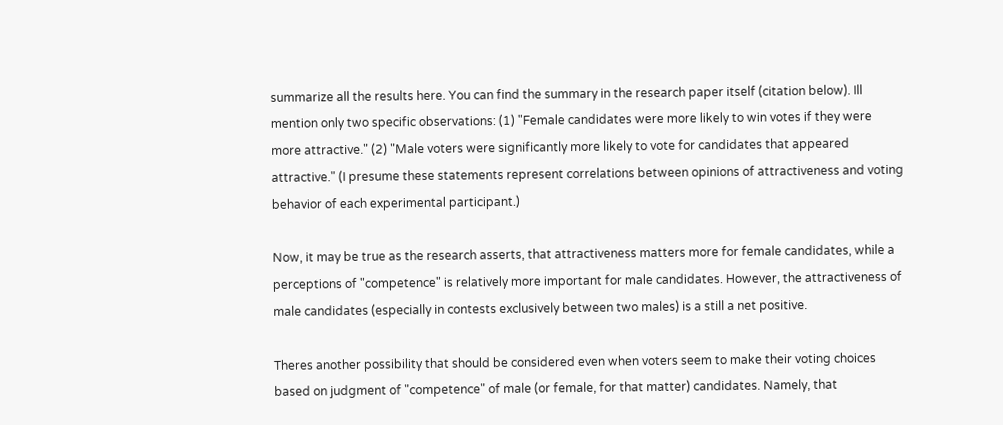summarize all the results here. You can find the summary in the research paper itself (citation below). Ill mention only two specific observations: (1) "Female candidates were more likely to win votes if they were more attractive." (2) "Male voters were significantly more likely to vote for candidates that appeared attractive." (I presume these statements represent correlations between opinions of attractiveness and voting behavior of each experimental participant.)

Now, it may be true as the research asserts, that attractiveness matters more for female candidates, while a perceptions of "competence" is relatively more important for male candidates. However, the attractiveness of male candidates (especially in contests exclusively between two males) is a still a net positive.

Theres another possibility that should be considered even when voters seem to make their voting choices based on judgment of "competence" of male (or female, for that matter) candidates. Namely, that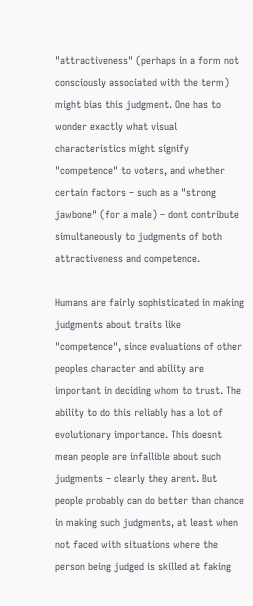"attractiveness" (perhaps in a form not consciously associated with the term) might bias this judgment. One has to wonder exactly what visual characteristics might signify "competence" to voters, and whether certain factors – such as a "strong jawbone" (for a male) – dont contribute simultaneously to judgments of both attractiveness and competence.

Humans are fairly sophisticated in making judgments about traits like "competence", since evaluations of other peoples character and ability are important in deciding whom to trust. The ability to do this reliably has a lot of evolutionary importance. This doesnt mean people are infallible about such judgments – clearly they arent. But people probably can do better than chance in making such judgments, at least when not faced with situations where the person being judged is skilled at faking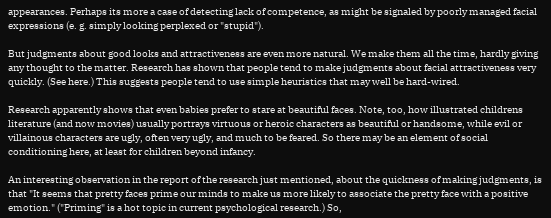appearances. Perhaps its more a case of detecting lack of competence, as might be signaled by poorly managed facial expressions (e. g. simply looking perplexed or "stupid").

But judgments about good looks and attractiveness are even more natural. We make them all the time, hardly giving any thought to the matter. Research has shown that people tend to make judgments about facial attractiveness very quickly. (See here.) This suggests people tend to use simple heuristics that may well be hard-wired.

Research apparently shows that even babies prefer to stare at beautiful faces. Note, too, how illustrated childrens literature (and now movies) usually portrays virtuous or heroic characters as beautiful or handsome, while evil or villainous characters are ugly, often very ugly, and much to be feared. So there may be an element of social conditioning here, at least for children beyond infancy.

An interesting observation in the report of the research just mentioned, about the quickness of making judgments, is that "It seems that pretty faces prime our minds to make us more likely to associate the pretty face with a positive emotion." ("Priming" is a hot topic in current psychological research.) So,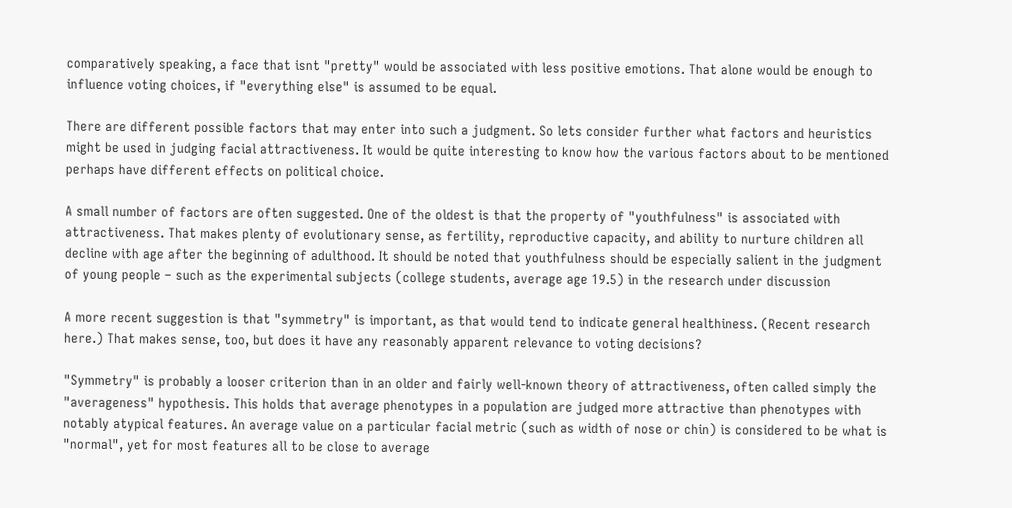comparatively speaking, a face that isnt "pretty" would be associated with less positive emotions. That alone would be enough to influence voting choices, if "everything else" is assumed to be equal.

There are different possible factors that may enter into such a judgment. So lets consider further what factors and heuristics might be used in judging facial attractiveness. It would be quite interesting to know how the various factors about to be mentioned perhaps have different effects on political choice.

A small number of factors are often suggested. One of the oldest is that the property of "youthfulness" is associated with attractiveness. That makes plenty of evolutionary sense, as fertility, reproductive capacity, and ability to nurture children all decline with age after the beginning of adulthood. It should be noted that youthfulness should be especially salient in the judgment of young people – such as the experimental subjects (college students, average age 19.5) in the research under discussion

A more recent suggestion is that "symmetry" is important, as that would tend to indicate general healthiness. (Recent research here.) That makes sense, too, but does it have any reasonably apparent relevance to voting decisions?

"Symmetry" is probably a looser criterion than in an older and fairly well-known theory of attractiveness, often called simply the "averageness" hypothesis. This holds that average phenotypes in a population are judged more attractive than phenotypes with notably atypical features. An average value on a particular facial metric (such as width of nose or chin) is considered to be what is "normal", yet for most features all to be close to average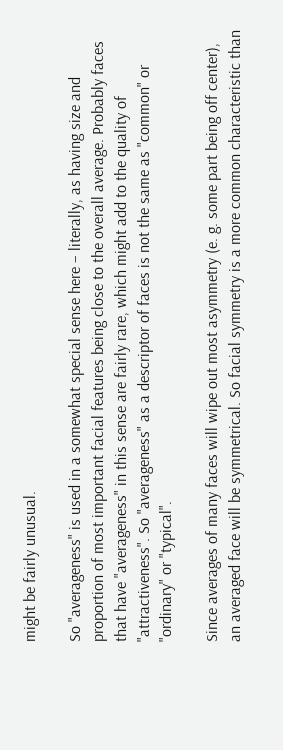might be fairly unusual.

So "averageness" is used in a somewhat special sense here – literally, as having size and proportion of most important facial features being close to the overall average. Probably faces that have "averageness" in this sense are fairly rare, which might add to the quality of "attractiveness". So "averageness" as a descriptor of faces is not the same as "common" or "ordinary" or "typical".

Since averages of many faces will wipe out most asymmetry (e. g. some part being off center), an averaged face will be symmetrical. So facial symmetry is a more common characteristic than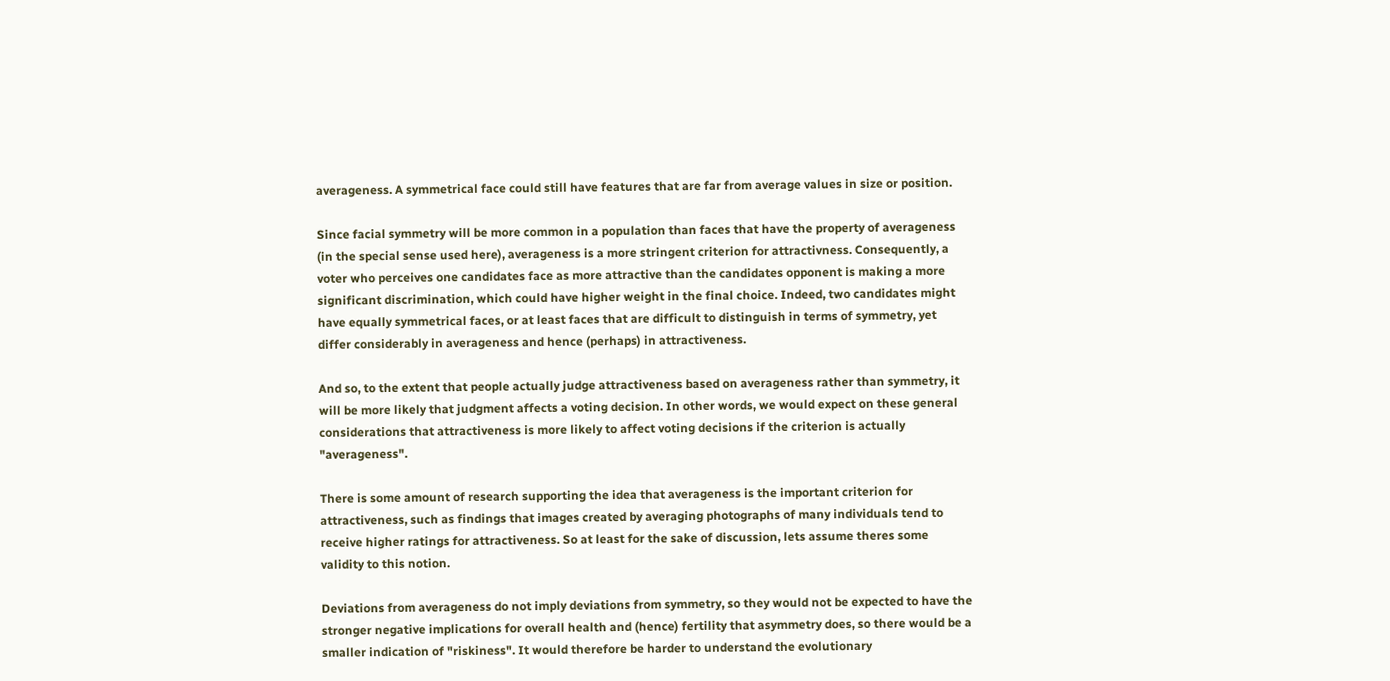averageness. A symmetrical face could still have features that are far from average values in size or position.

Since facial symmetry will be more common in a population than faces that have the property of averageness (in the special sense used here), averageness is a more stringent criterion for attractivness. Consequently, a voter who perceives one candidates face as more attractive than the candidates opponent is making a more significant discrimination, which could have higher weight in the final choice. Indeed, two candidates might have equally symmetrical faces, or at least faces that are difficult to distinguish in terms of symmetry, yet differ considerably in averageness and hence (perhaps) in attractiveness.

And so, to the extent that people actually judge attractiveness based on averageness rather than symmetry, it will be more likely that judgment affects a voting decision. In other words, we would expect on these general considerations that attractiveness is more likely to affect voting decisions if the criterion is actually "averageness".

There is some amount of research supporting the idea that averageness is the important criterion for attractiveness, such as findings that images created by averaging photographs of many individuals tend to receive higher ratings for attractiveness. So at least for the sake of discussion, lets assume theres some validity to this notion.

Deviations from averageness do not imply deviations from symmetry, so they would not be expected to have the stronger negative implications for overall health and (hence) fertility that asymmetry does, so there would be a smaller indication of "riskiness". It would therefore be harder to understand the evolutionary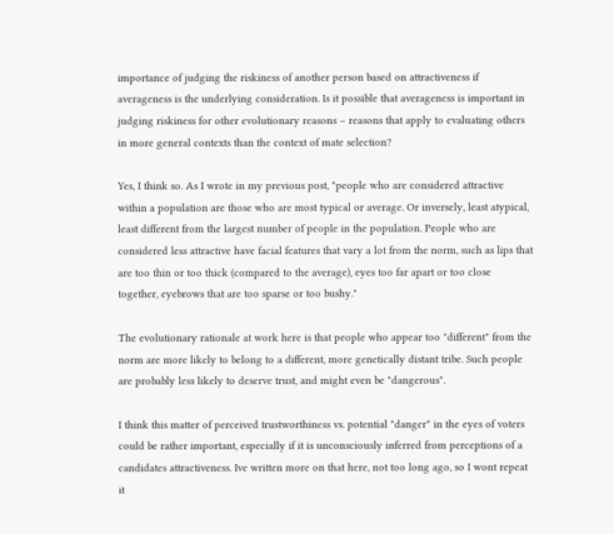importance of judging the riskiness of another person based on attractiveness if averageness is the underlying consideration. Is it possible that averageness is important in judging riskiness for other evolutionary reasons – reasons that apply to evaluating others in more general contexts than the context of mate selection?

Yes, I think so. As I wrote in my previous post, "people who are considered attractive within a population are those who are most typical or average. Or inversely, least atypical, least different from the largest number of people in the population. People who are considered less attractive have facial features that vary a lot from the norm, such as lips that are too thin or too thick (compared to the average), eyes too far apart or too close together, eyebrows that are too sparse or too bushy."

The evolutionary rationale at work here is that people who appear too "different" from the norm are more likely to belong to a different, more genetically distant tribe. Such people are probably less likely to deserve trust, and might even be "dangerous".

I think this matter of perceived trustworthiness vs. potential "danger" in the eyes of voters could be rather important, especially if it is unconsciously inferred from perceptions of a candidates attractiveness. Ive written more on that here, not too long ago, so I wont repeat it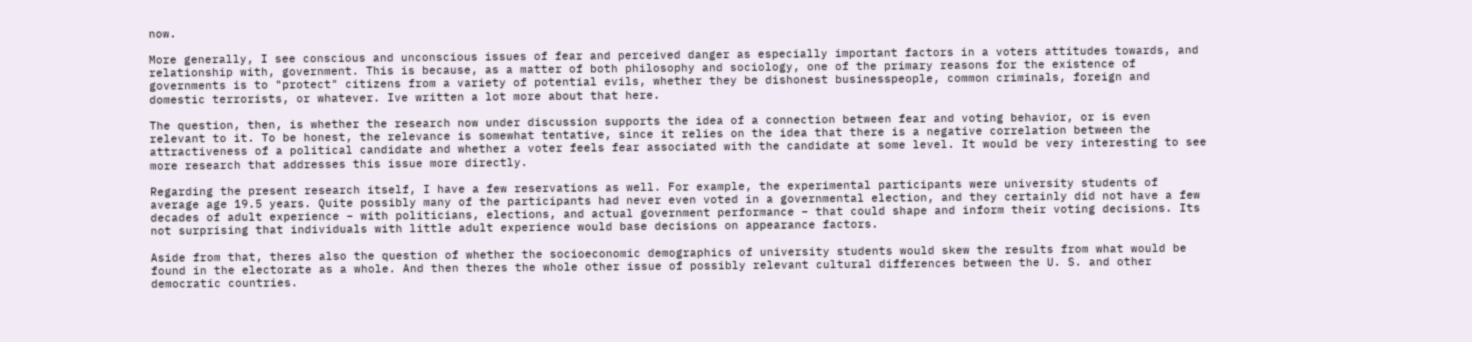now.

More generally, I see conscious and unconscious issues of fear and perceived danger as especially important factors in a voters attitudes towards, and relationship with, government. This is because, as a matter of both philosophy and sociology, one of the primary reasons for the existence of governments is to "protect" citizens from a variety of potential evils, whether they be dishonest businesspeople, common criminals, foreign and domestic terrorists, or whatever. Ive written a lot more about that here.

The question, then, is whether the research now under discussion supports the idea of a connection between fear and voting behavior, or is even relevant to it. To be honest, the relevance is somewhat tentative, since it relies on the idea that there is a negative correlation between the attractiveness of a political candidate and whether a voter feels fear associated with the candidate at some level. It would be very interesting to see more research that addresses this issue more directly.

Regarding the present research itself, I have a few reservations as well. For example, the experimental participants were university students of average age 19.5 years. Quite possibly many of the participants had never even voted in a governmental election, and they certainly did not have a few decades of adult experience – with politicians, elections, and actual government performance – that could shape and inform their voting decisions. Its not surprising that individuals with little adult experience would base decisions on appearance factors.

Aside from that, theres also the question of whether the socioeconomic demographics of university students would skew the results from what would be found in the electorate as a whole. And then theres the whole other issue of possibly relevant cultural differences between the U. S. and other democratic countries.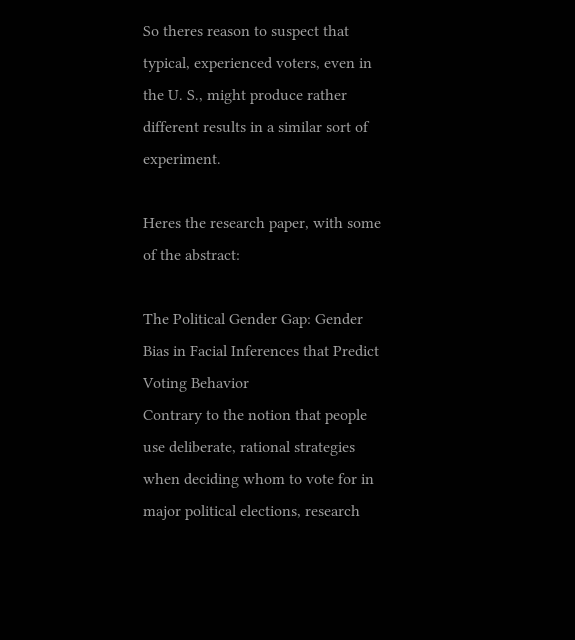So theres reason to suspect that typical, experienced voters, even in the U. S., might produce rather different results in a similar sort of experiment.

Heres the research paper, with some of the abstract:

The Political Gender Gap: Gender Bias in Facial Inferences that Predict Voting Behavior
Contrary to the notion that people use deliberate, rational strategies when deciding whom to vote for in major political elections, research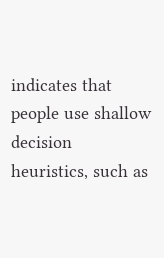indicates that people use shallow decision heuristics, such as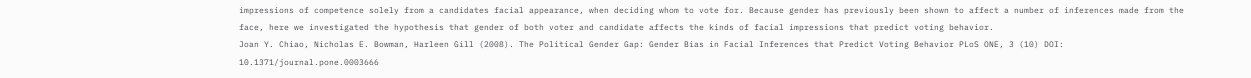impressions of competence solely from a candidates facial appearance, when deciding whom to vote for. Because gender has previously been shown to affect a number of inferences made from the face, here we investigated the hypothesis that gender of both voter and candidate affects the kinds of facial impressions that predict voting behavior.
Joan Y. Chiao, Nicholas E. Bowman, Harleen Gill (2008). The Political Gender Gap: Gender Bias in Facial Inferences that Predict Voting Behavior PLoS ONE, 3 (10) DOI: 10.1371/journal.pone.0003666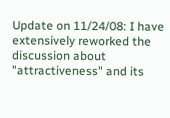Update on 11/24/08: I have extensively reworked the discussion about "attractiveness" and its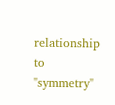relationship to "symmetry"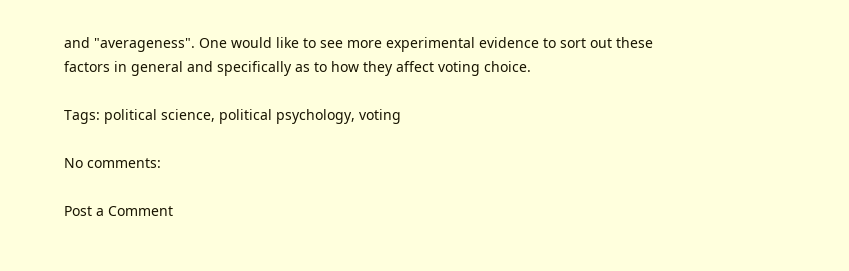and "averageness". One would like to see more experimental evidence to sort out these factors in general and specifically as to how they affect voting choice.

Tags: political science, political psychology, voting

No comments:

Post a Comment